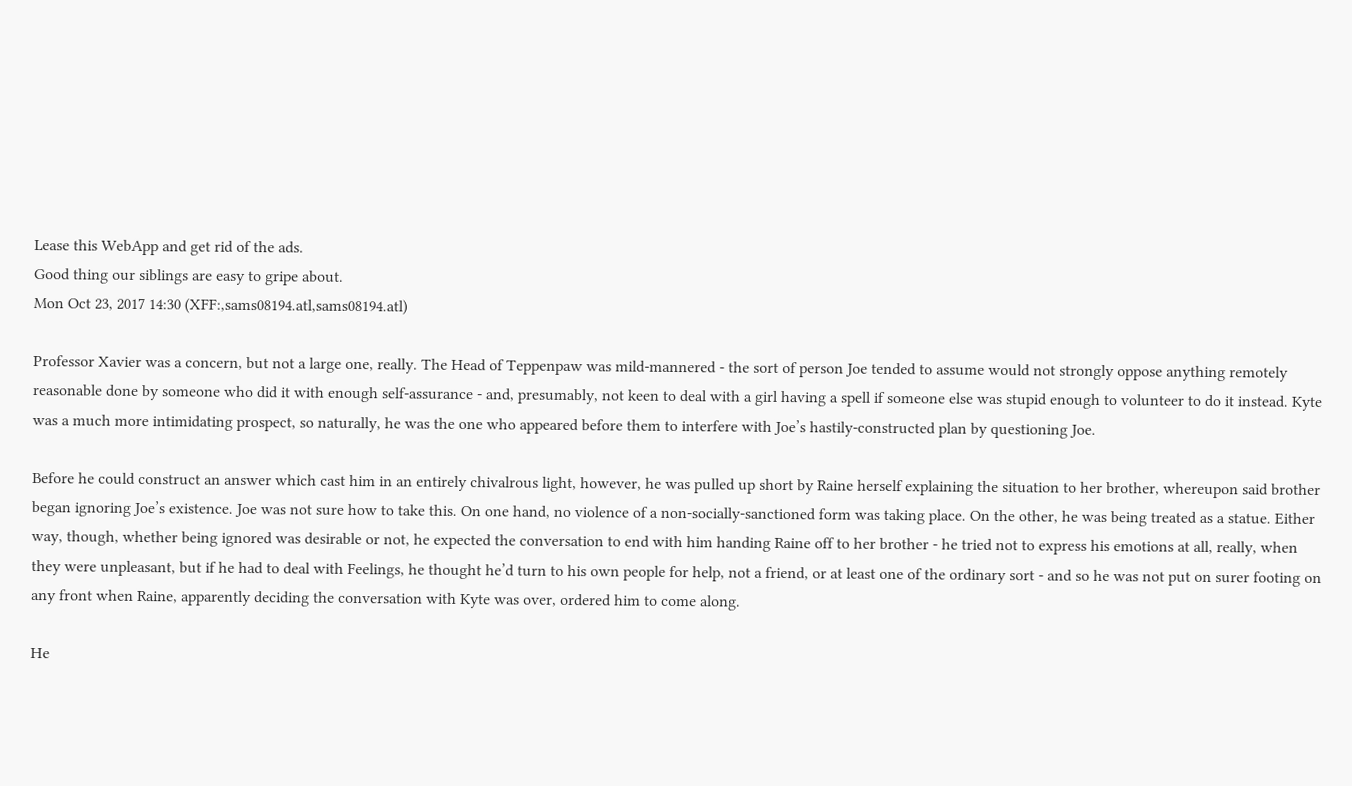Lease this WebApp and get rid of the ads.
Good thing our siblings are easy to gripe about.
Mon Oct 23, 2017 14:30 (XFF:,sams08194.atl,sams08194.atl)

Professor Xavier was a concern, but not a large one, really. The Head of Teppenpaw was mild-mannered - the sort of person Joe tended to assume would not strongly oppose anything remotely reasonable done by someone who did it with enough self-assurance - and, presumably, not keen to deal with a girl having a spell if someone else was stupid enough to volunteer to do it instead. Kyte was a much more intimidating prospect, so naturally, he was the one who appeared before them to interfere with Joe’s hastily-constructed plan by questioning Joe.

Before he could construct an answer which cast him in an entirely chivalrous light, however, he was pulled up short by Raine herself explaining the situation to her brother, whereupon said brother began ignoring Joe’s existence. Joe was not sure how to take this. On one hand, no violence of a non-socially-sanctioned form was taking place. On the other, he was being treated as a statue. Either way, though, whether being ignored was desirable or not, he expected the conversation to end with him handing Raine off to her brother - he tried not to express his emotions at all, really, when they were unpleasant, but if he had to deal with Feelings, he thought he’d turn to his own people for help, not a friend, or at least one of the ordinary sort - and so he was not put on surer footing on any front when Raine, apparently deciding the conversation with Kyte was over, ordered him to come along.

He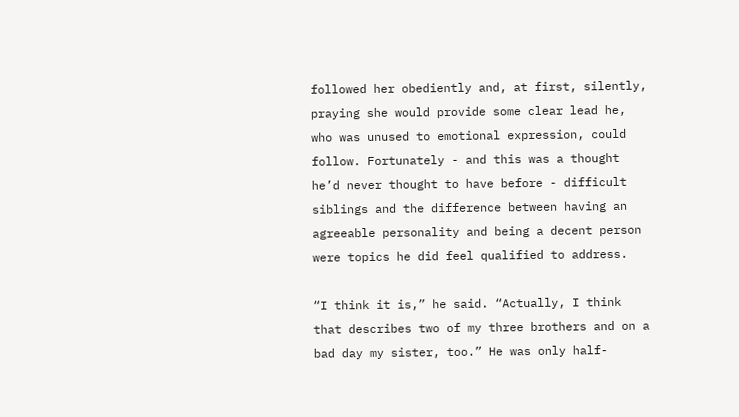followed her obediently and, at first, silently, praying she would provide some clear lead he, who was unused to emotional expression, could follow. Fortunately - and this was a thought he’d never thought to have before - difficult siblings and the difference between having an agreeable personality and being a decent person were topics he did feel qualified to address.

“I think it is,” he said. “Actually, I think that describes two of my three brothers and on a bad day my sister, too.” He was only half-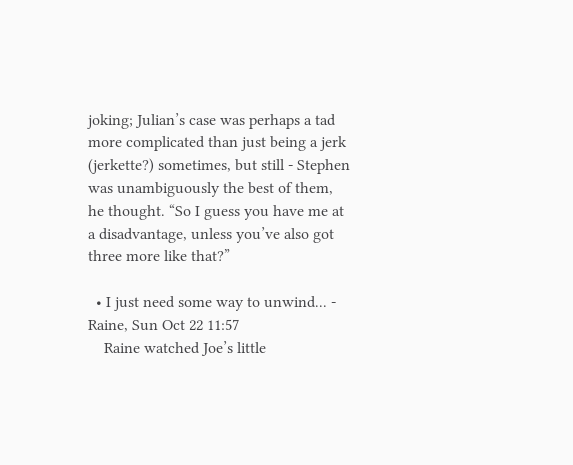joking; Julian’s case was perhaps a tad more complicated than just being a jerk (jerkette?) sometimes, but still - Stephen was unambiguously the best of them, he thought. “So I guess you have me at a disadvantage, unless you’ve also got three more like that?”

  • I just need some way to unwind... - Raine, Sun Oct 22 11:57
    Raine watched Joe’s little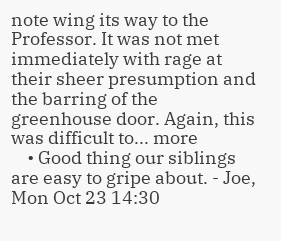note wing its way to the Professor. It was not met immediately with rage at their sheer presumption and the barring of the greenhouse door. Again, this was difficult to... more
    • Good thing our siblings are easy to gripe about. - Joe, Mon Oct 23 14:30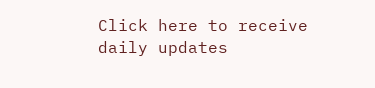Click here to receive daily updates